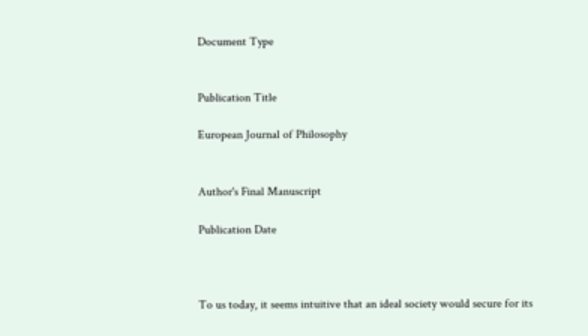Document Type


Publication Title

European Journal of Philosophy


Author's Final Manuscript

Publication Date



To us today, it seems intuitive that an ideal society would secure for its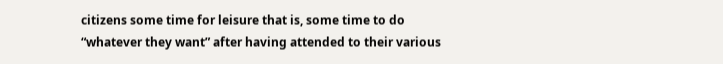citizens some time for leisure that is, some time to do “whatever they want” after having attended to their various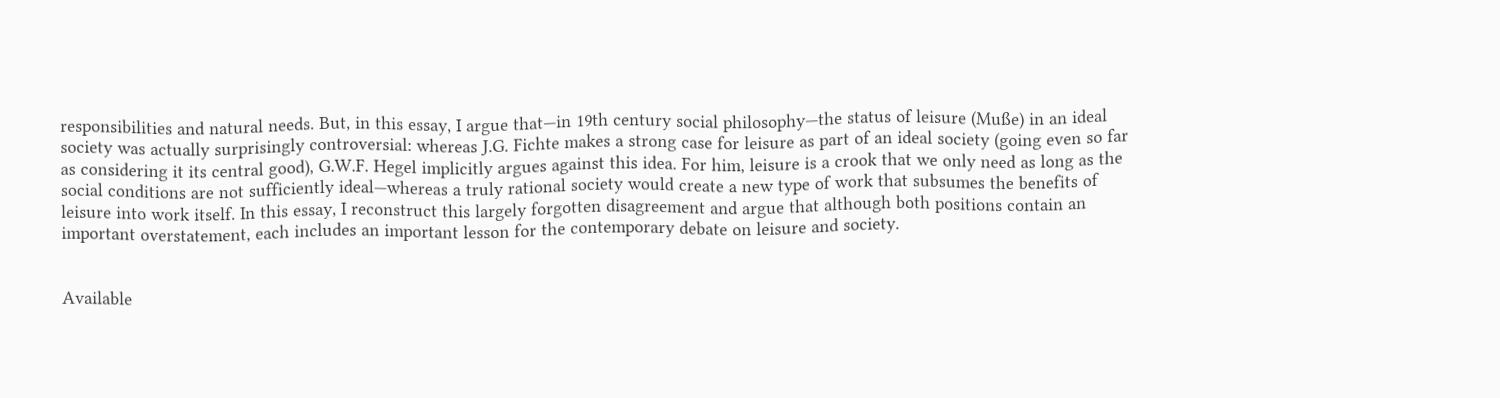responsibilities and natural needs. But, in this essay, I argue that—in 19th century social philosophy—the status of leisure (Muße) in an ideal society was actually surprisingly controversial: whereas J.G. Fichte makes a strong case for leisure as part of an ideal society (going even so far as considering it its central good), G.W.F. Hegel implicitly argues against this idea. For him, leisure is a crook that we only need as long as the social conditions are not sufficiently ideal—whereas a truly rational society would create a new type of work that subsumes the benefits of leisure into work itself. In this essay, I reconstruct this largely forgotten disagreement and argue that although both positions contain an important overstatement, each includes an important lesson for the contemporary debate on leisure and society.


Available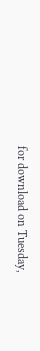for download on Tuesday,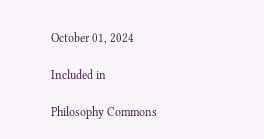October 01, 2024

Included in

Philosophy Commons